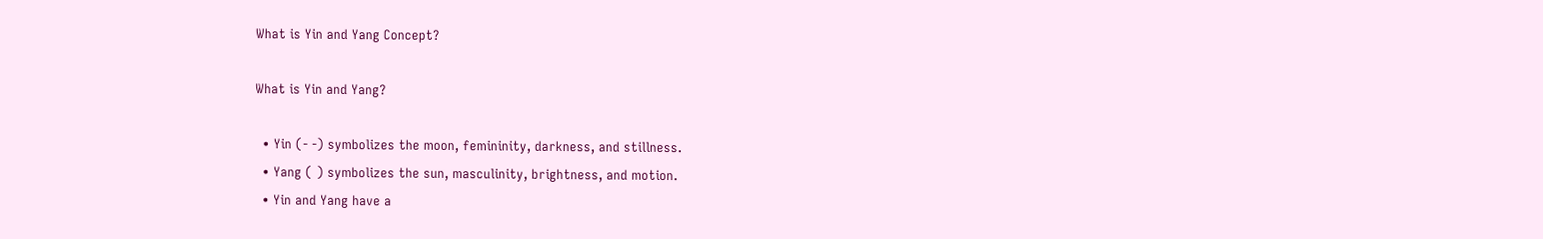What is Yin and Yang Concept?

What is Yin and Yang?

  • Yin (- -) symbolizes the moon, femininity, darkness, and stillness.
  • Yang ( ) symbolizes the sun, masculinity, brightness, and motion.
  • Yin and Yang have a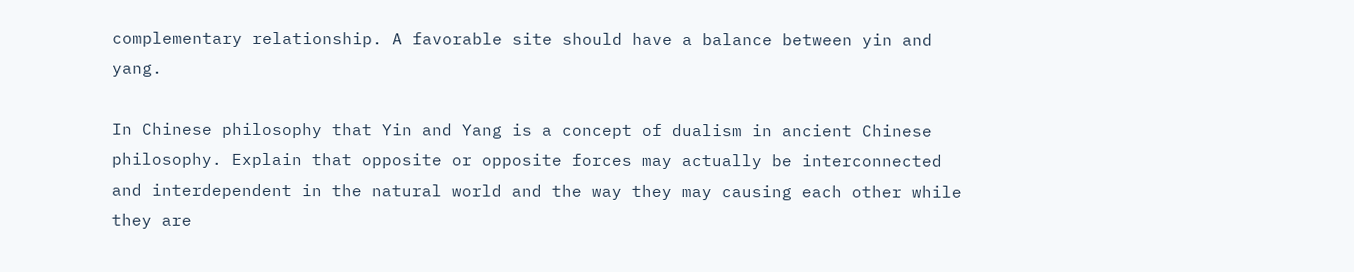complementary relationship. A favorable site should have a balance between yin and yang.

In Chinese philosophy that Yin and Yang is a concept of dualism in ancient Chinese philosophy. Explain that opposite or opposite forces may actually be interconnected and interdependent in the natural world and the way they may causing each other while they are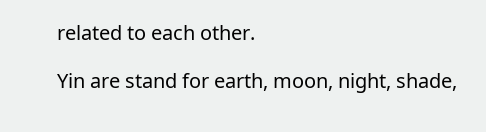related to each other.

Yin are stand for earth, moon, night, shade,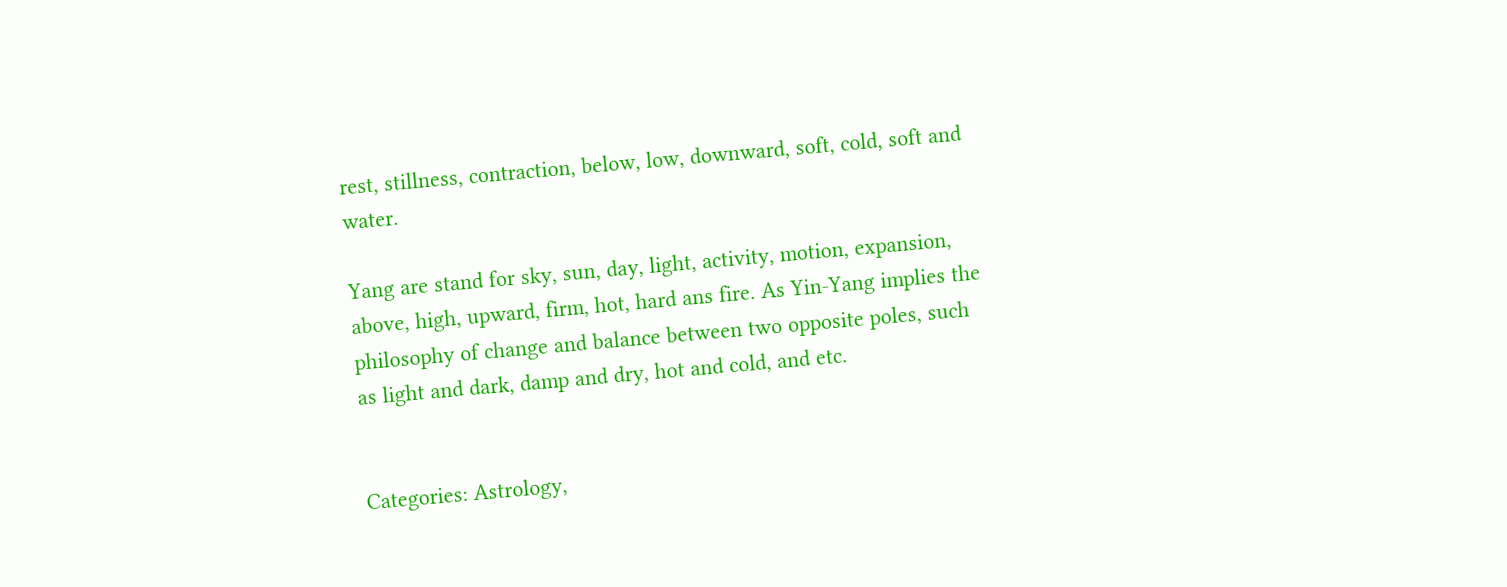rest, stillness, contraction, below, low, downward, soft, cold, soft and water.

Yang are stand for sky, sun, day, light, activity, motion, expansion, above, high, upward, firm, hot, hard ans fire. As Yin-Yang implies the philosophy of change and balance between two opposite poles, such as light and dark, damp and dry, hot and cold, and etc.


Categories: Astrology,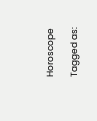Horoscope

Tagged as: